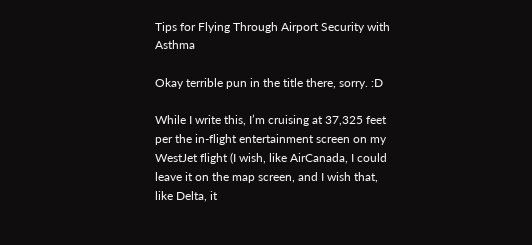Tips for Flying Through Airport Security with Asthma

Okay terrible pun in the title there, sorry. :D

While I write this, I’m cruising at 37,325 feet per the in-flight entertainment screen on my WestJet flight (I wish, like AirCanada, I could leave it on the map screen, and I wish that, like Delta, it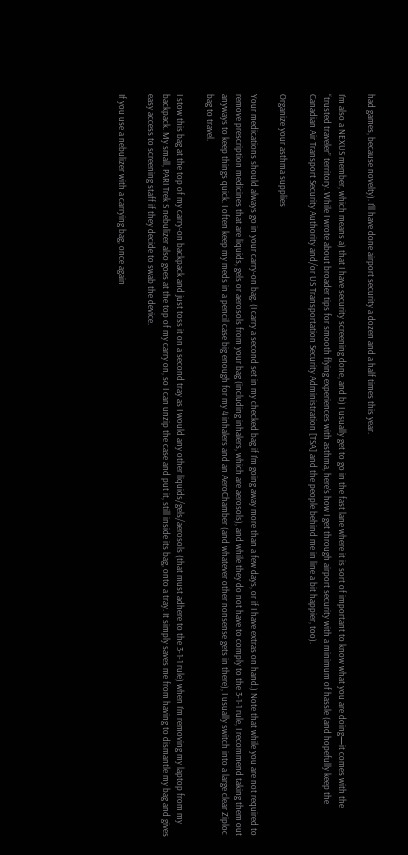had games, because novelty). I’ll have done airport security a dozen and a half times this year.

I’m also a NEXUS member, which means a) that I have security screening done, and b) I usually get to go in the fast lane where it is sort of important to know what you are doing—it comes with the “trusted traveler” territory. While I wrote about broader tips for smooth flying experiences with asthma, here’s how I get through airport security with a minimum of hassle (and hopefully keep the Canadian Air Transport Security Authority and/or US Transportation Security Administration [TSA] and the people behind me in line a bit happier, too).

Organize your asthma supplies

Your medications should always go in your carry-on bag. (I carry a second set in my checked bag if I’m going away more than a few days, or if I have extras on hand.) Note that while you are not required to remove prescription medicines that are liquids, gels or aerosols from your bag (including inhalers, which are aerosols), and while they do not have to comply to the 3-1-1 rule, I recommend taking them out anyways to keep things quick. I often keep my meds in a pencil case big enough for my 4 inhalers and an AeroChamber (and whatever other nonsense gets in there), I usually switch into a large clear Ziploc bag to travel.

I stow this bag at the top of my carry-on backpack and just toss it on a second tray as I would any other liquids/gels/aerosols (that must adhere to the 3-1-1 rule) when I’m removing my laptop from my backpack. My small, PARI Trek S nebulizer also goes at the top of my carry on, so I can unzip the case and put it, still inside its bag, onto a tray. It simply saves me from having to dismantle my bag and gives easy access to screening staff if they decide to swab the device.

If you use a nebulizer with a carrying bag, once again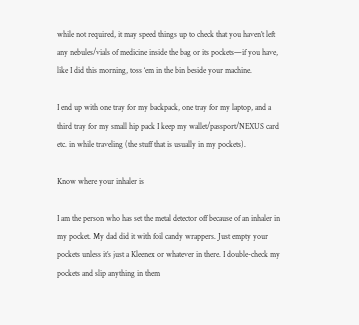while not required, it may speed things up to check that you haven’t left any nebules/vials of medicine inside the bag or its pockets—if you have, like I did this morning, toss ‘em in the bin beside your machine.

I end up with one tray for my backpack, one tray for my laptop, and a third tray for my small hip pack I keep my wallet/passport/NEXUS card etc. in while traveling (the stuff that is usually in my pockets).

Know where your inhaler is

I am the person who has set the metal detector off because of an inhaler in my pocket. My dad did it with foil candy wrappers. Just empty your pockets unless it’s just a Kleenex or whatever in there. I double-check my pockets and slip anything in them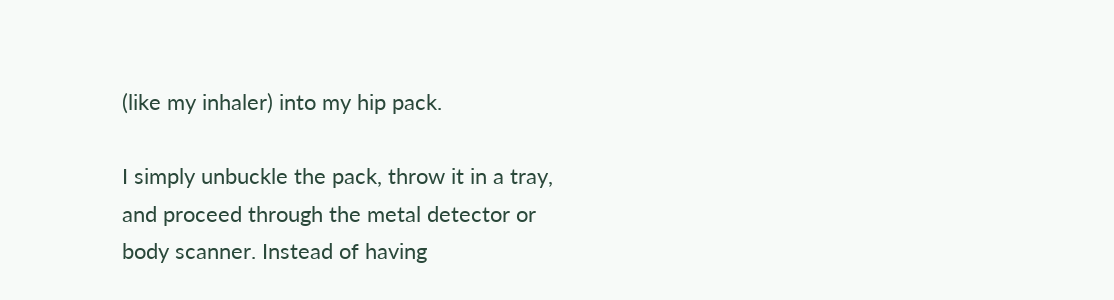(like my inhaler) into my hip pack.

I simply unbuckle the pack, throw it in a tray, and proceed through the metal detector or body scanner. Instead of having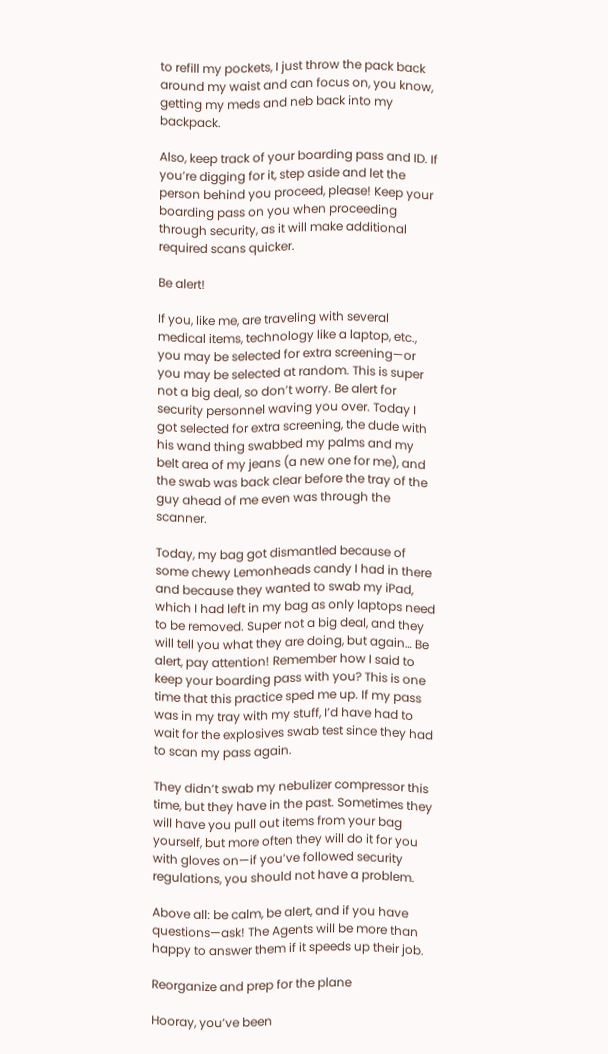to refill my pockets, I just throw the pack back around my waist and can focus on, you know, getting my meds and neb back into my backpack.

Also, keep track of your boarding pass and ID. If you’re digging for it, step aside and let the person behind you proceed, please! Keep your boarding pass on you when proceeding through security, as it will make additional required scans quicker.

Be alert!

If you, like me, are traveling with several medical items, technology like a laptop, etc., you may be selected for extra screening—or you may be selected at random. This is super not a big deal, so don’t worry. Be alert for security personnel waving you over. Today I got selected for extra screening, the dude with his wand thing swabbed my palms and my belt area of my jeans (a new one for me), and the swab was back clear before the tray of the guy ahead of me even was through the scanner.

Today, my bag got dismantled because of some chewy Lemonheads candy I had in there and because they wanted to swab my iPad, which I had left in my bag as only laptops need to be removed. Super not a big deal, and they will tell you what they are doing, but again… Be alert, pay attention! Remember how I said to keep your boarding pass with you? This is one time that this practice sped me up. If my pass was in my tray with my stuff, I’d have had to wait for the explosives swab test since they had to scan my pass again.

They didn’t swab my nebulizer compressor this time, but they have in the past. Sometimes they will have you pull out items from your bag yourself, but more often they will do it for you with gloves on—if you’ve followed security regulations, you should not have a problem.

Above all: be calm, be alert, and if you have questions—ask! The Agents will be more than happy to answer them if it speeds up their job.

Reorganize and prep for the plane

Hooray, you’ve been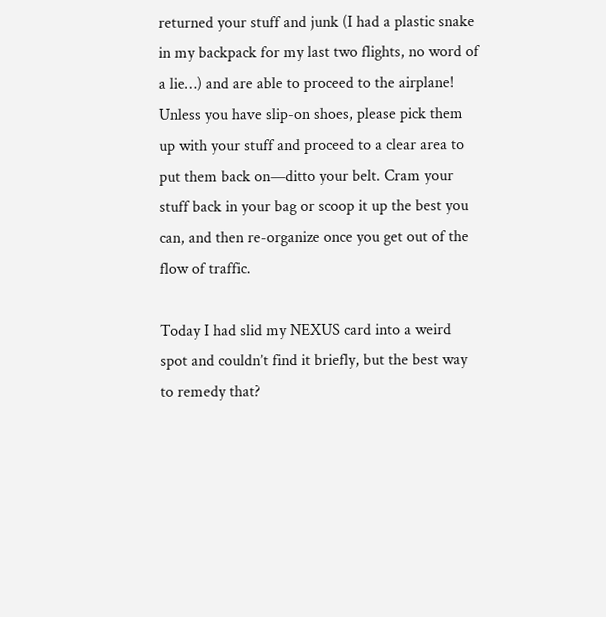returned your stuff and junk (I had a plastic snake in my backpack for my last two flights, no word of a lie…) and are able to proceed to the airplane! Unless you have slip-on shoes, please pick them up with your stuff and proceed to a clear area to put them back on—ditto your belt. Cram your stuff back in your bag or scoop it up the best you can, and then re-organize once you get out of the flow of traffic.

Today I had slid my NEXUS card into a weird spot and couldn’t find it briefly, but the best way to remedy that?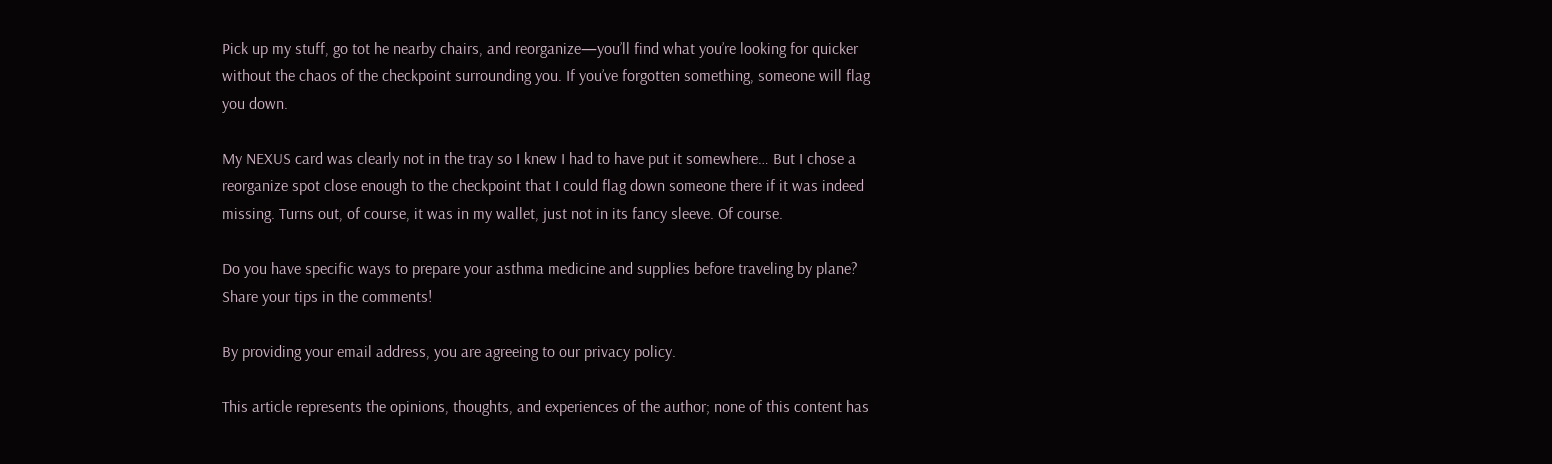Pick up my stuff, go tot he nearby chairs, and reorganize—you’ll find what you’re looking for quicker without the chaos of the checkpoint surrounding you. If you’ve forgotten something, someone will flag you down.

My NEXUS card was clearly not in the tray so I knew I had to have put it somewhere… But I chose a reorganize spot close enough to the checkpoint that I could flag down someone there if it was indeed missing. Turns out, of course, it was in my wallet, just not in its fancy sleeve. Of course.

Do you have specific ways to prepare your asthma medicine and supplies before traveling by plane? Share your tips in the comments!

By providing your email address, you are agreeing to our privacy policy.

This article represents the opinions, thoughts, and experiences of the author; none of this content has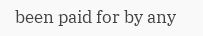been paid for by any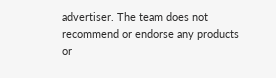advertiser. The team does not recommend or endorse any products or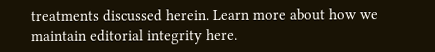treatments discussed herein. Learn more about how we maintain editorial integrity here.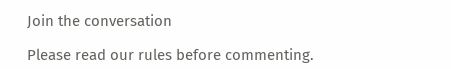Join the conversation

Please read our rules before commenting.